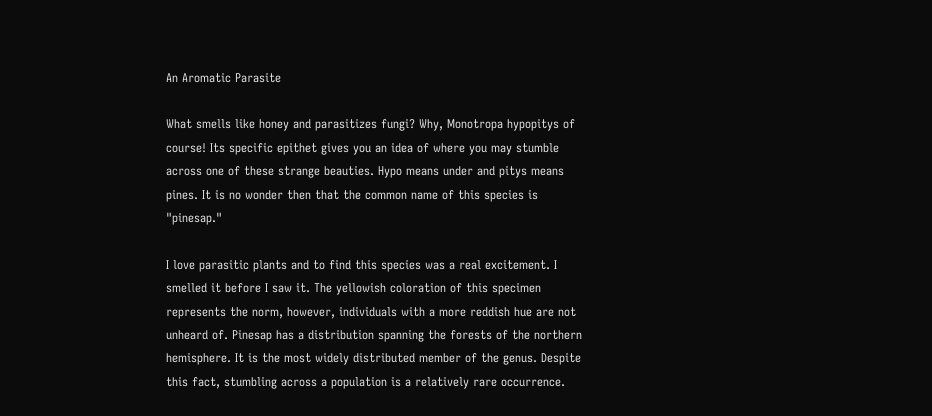An Aromatic Parasite

What smells like honey and parasitizes fungi? Why, Monotropa hypopitys of course! Its specific epithet gives you an idea of where you may stumble across one of these strange beauties. Hypo means under and pitys means pines. It is no wonder then that the common name of this species is "pinesap."

I love parasitic plants and to find this species was a real excitement. I smelled it before I saw it. The yellowish coloration of this specimen represents the norm, however, individuals with a more reddish hue are not unheard of. Pinesap has a distribution spanning the forests of the northern hemisphere. It is the most widely distributed member of the genus. Despite this fact, stumbling across a population is a relatively rare occurrence.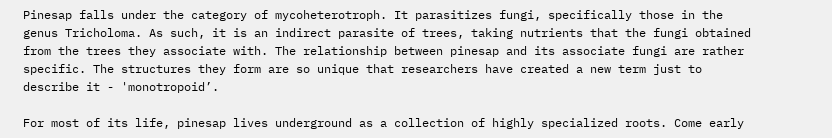Pinesap falls under the category of mycoheterotroph. It parasitizes fungi, specifically those in the genus Tricholoma. As such, it is an indirect parasite of trees, taking nutrients that the fungi obtained from the trees they associate with. The relationship between pinesap and its associate fungi are rather specific. The structures they form are so unique that researchers have created a new term just to describe it - 'monotropoid’.

For most of its life, pinesap lives underground as a collection of highly specialized roots. Come early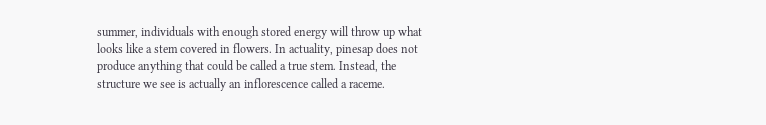summer, individuals with enough stored energy will throw up what looks like a stem covered in flowers. In actuality, pinesap does not produce anything that could be called a true stem. Instead, the structure we see is actually an inflorescence called a raceme.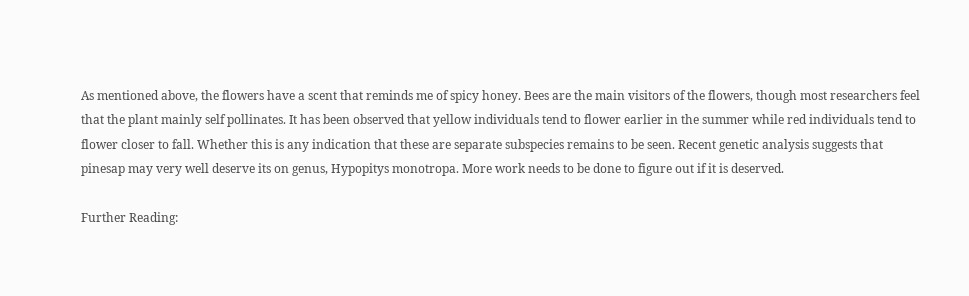As mentioned above, the flowers have a scent that reminds me of spicy honey. Bees are the main visitors of the flowers, though most researchers feel that the plant mainly self pollinates. It has been observed that yellow individuals tend to flower earlier in the summer while red individuals tend to flower closer to fall. Whether this is any indication that these are separate subspecies remains to be seen. Recent genetic analysis suggests that pinesap may very well deserve its on genus, Hypopitys monotropa. More work needs to be done to figure out if it is deserved.

Further Reading: